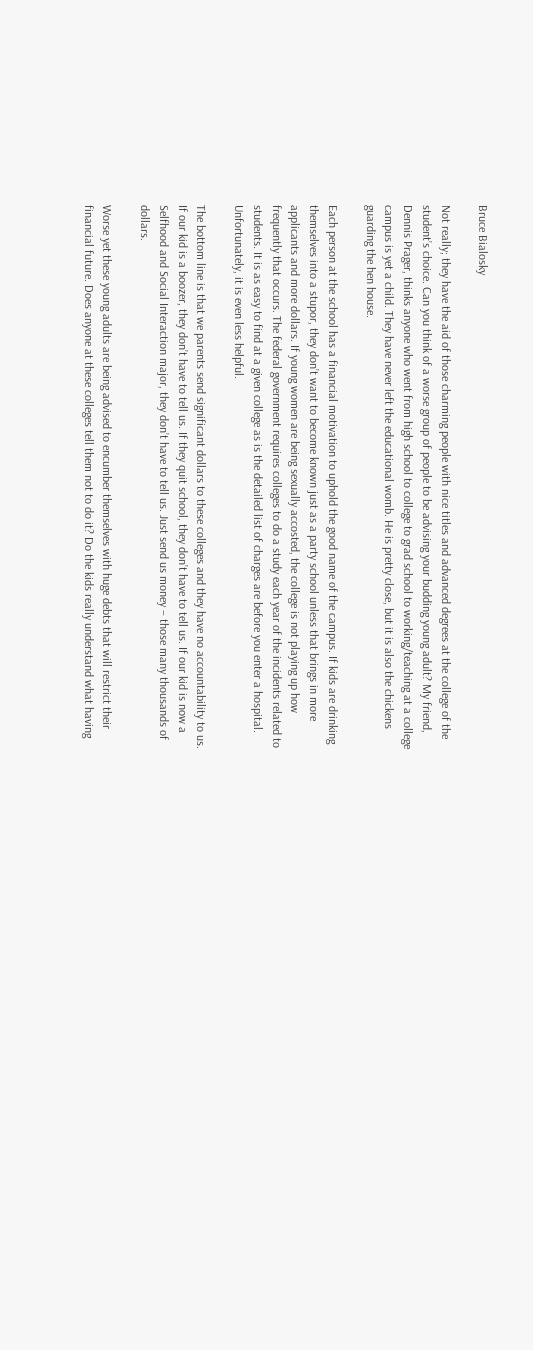Bruce Bialosky

Not really; they have the aid of those charming people with nice titles and advanced degrees at the college of the student’s choice. Can you think of a worse group of people to be advising your budding young adult? My friend, Dennis Prager, thinks anyone who went from high school to college to grad school to working/teaching at a college campus is yet a child. They have never left the educational womb. He is pretty close, but it is also the chickens guarding the hen house.

Each person at the school has a financial motivation to uphold the good name of the campus. If kids are drinking themselves into a stupor, they don’t want to become known just as a party school unless that brings in more applicants and more dollars. If young women are being sexually accosted, the college is not playing up how frequently that occurs. The federal government requires colleges to do a study each year of the incidents related to students. It is as easy to find at a given college as is the detailed list of charges are before you enter a hospital. Unfortunately, it is even less helpful.

The bottom line is that we parents send significant dollars to these colleges and they have no accountability to us. If our kid is a boozer, they don’t have to tell us. If they quit school, they don’t have to tell us. If our kid is now a Selfhood and Social Interaction major, they don’t have to tell us. Just send us money – those many thousands of dollars.

Worse yet these young adults are being advised to encumber themselves with huge debts that will restrict their financial future. Does anyone at these colleges tell them not to do it? Do the kids really understand what having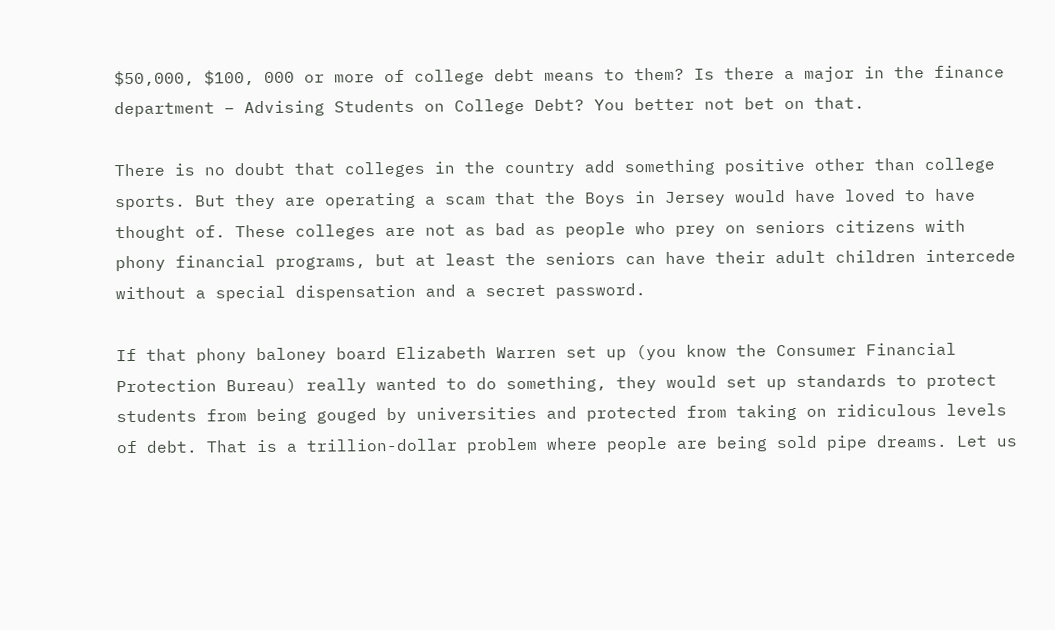$50,000, $100, 000 or more of college debt means to them? Is there a major in the finance department – Advising Students on College Debt? You better not bet on that.

There is no doubt that colleges in the country add something positive other than college sports. But they are operating a scam that the Boys in Jersey would have loved to have thought of. These colleges are not as bad as people who prey on seniors citizens with phony financial programs, but at least the seniors can have their adult children intercede without a special dispensation and a secret password.

If that phony baloney board Elizabeth Warren set up (you know the Consumer Financial Protection Bureau) really wanted to do something, they would set up standards to protect students from being gouged by universities and protected from taking on ridiculous levels of debt. That is a trillion-dollar problem where people are being sold pipe dreams. Let us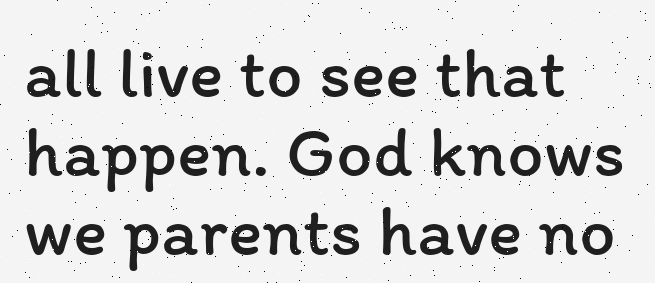all live to see that happen. God knows we parents have no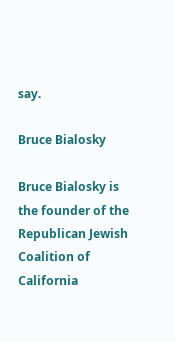say.

Bruce Bialosky

Bruce Bialosky is the founder of the Republican Jewish Coalition of California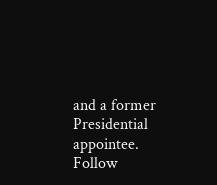and a former Presidential appointee. Follow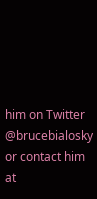him on Twitter @brucebialosky or contact him at